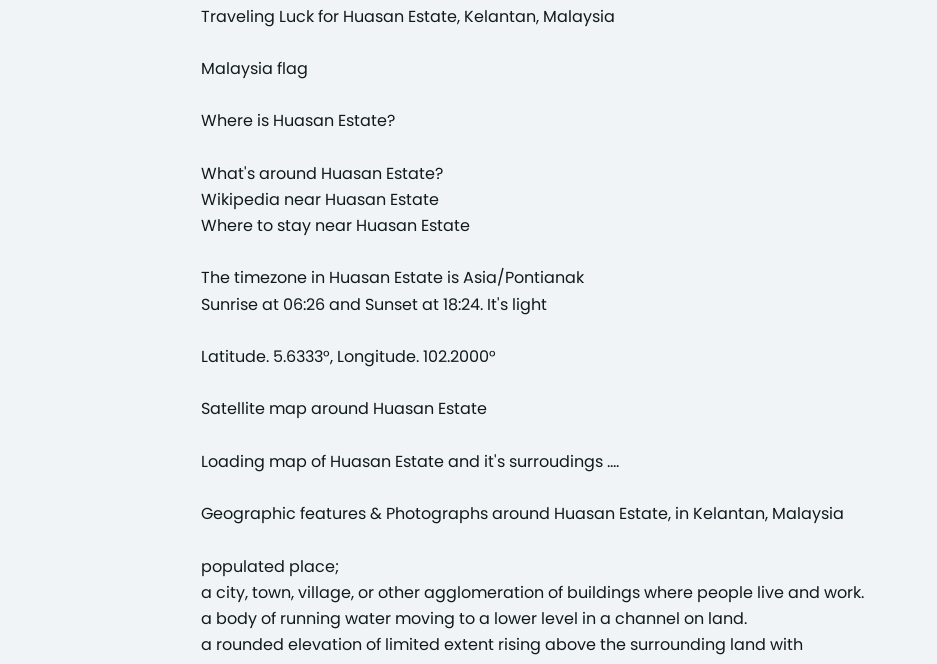Traveling Luck for Huasan Estate, Kelantan, Malaysia

Malaysia flag

Where is Huasan Estate?

What's around Huasan Estate?
Wikipedia near Huasan Estate
Where to stay near Huasan Estate

The timezone in Huasan Estate is Asia/Pontianak
Sunrise at 06:26 and Sunset at 18:24. It's light

Latitude. 5.6333°, Longitude. 102.2000°

Satellite map around Huasan Estate

Loading map of Huasan Estate and it's surroudings ....

Geographic features & Photographs around Huasan Estate, in Kelantan, Malaysia

populated place;
a city, town, village, or other agglomeration of buildings where people live and work.
a body of running water moving to a lower level in a channel on land.
a rounded elevation of limited extent rising above the surrounding land with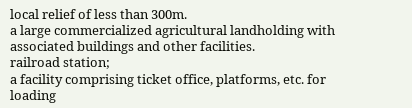local relief of less than 300m.
a large commercialized agricultural landholding with associated buildings and other facilities.
railroad station;
a facility comprising ticket office, platforms, etc. for loading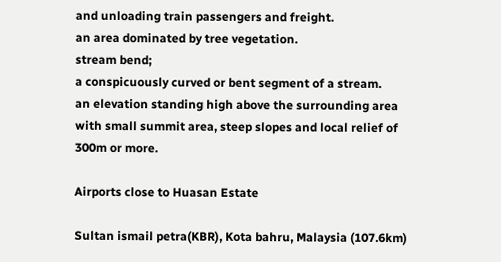and unloading train passengers and freight.
an area dominated by tree vegetation.
stream bend;
a conspicuously curved or bent segment of a stream.
an elevation standing high above the surrounding area with small summit area, steep slopes and local relief of 300m or more.

Airports close to Huasan Estate

Sultan ismail petra(KBR), Kota bahru, Malaysia (107.6km)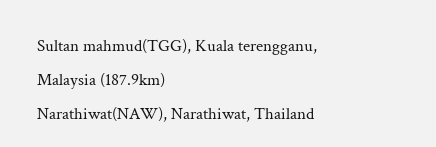Sultan mahmud(TGG), Kuala terengganu, Malaysia (187.9km)
Narathiwat(NAW), Narathiwat, Thailand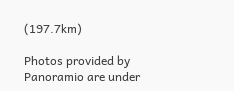(197.7km)

Photos provided by Panoramio are under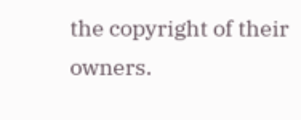the copyright of their owners.